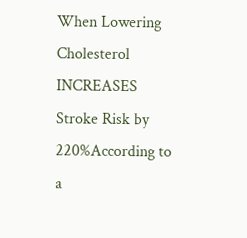When Lowering Cholesterol INCREASES Stroke Risk by 220%According to a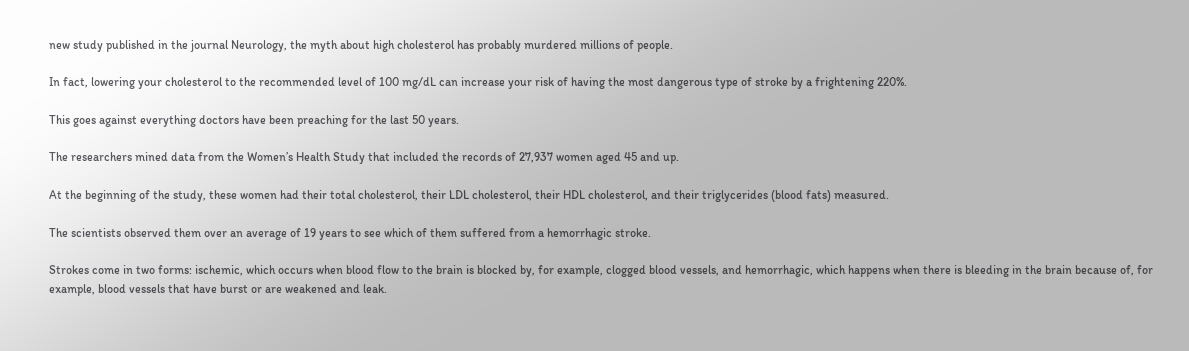new study published in the journal Neurology, the myth about high cholesterol has probably murdered millions of people.

In fact, lowering your cholesterol to the recommended level of 100 mg/dL can increase your risk of having the most dangerous type of stroke by a frightening 220%.

This goes against everything doctors have been preaching for the last 50 years.

The researchers mined data from the Women’s Health Study that included the records of 27,937 women aged 45 and up.

At the beginning of the study, these women had their total cholesterol, their LDL cholesterol, their HDL cholesterol, and their triglycerides (blood fats) measured.

The scientists observed them over an average of 19 years to see which of them suffered from a hemorrhagic stroke.

Strokes come in two forms: ischemic, which occurs when blood flow to the brain is blocked by, for example, clogged blood vessels, and hemorrhagic, which happens when there is bleeding in the brain because of, for example, blood vessels that have burst or are weakened and leak.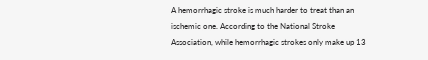A hemorrhagic stroke is much harder to treat than an ischemic one. According to the National Stroke Association, while hemorrhagic strokes only make up 13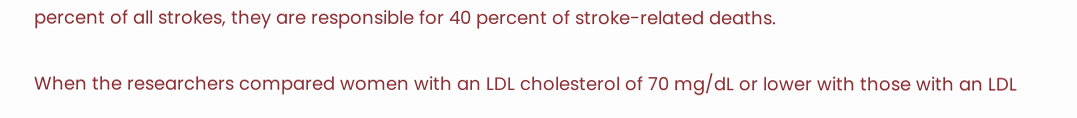percent of all strokes, they are responsible for 40 percent of stroke-related deaths.

When the researchers compared women with an LDL cholesterol of 70 mg/dL or lower with those with an LDL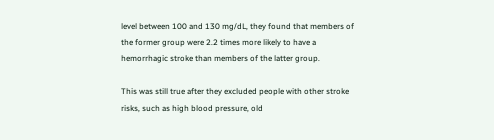level between 100 and 130 mg/dL, they found that members of the former group were 2.2 times more likely to have a hemorrhagic stroke than members of the latter group.

This was still true after they excluded people with other stroke risks, such as high blood pressure, old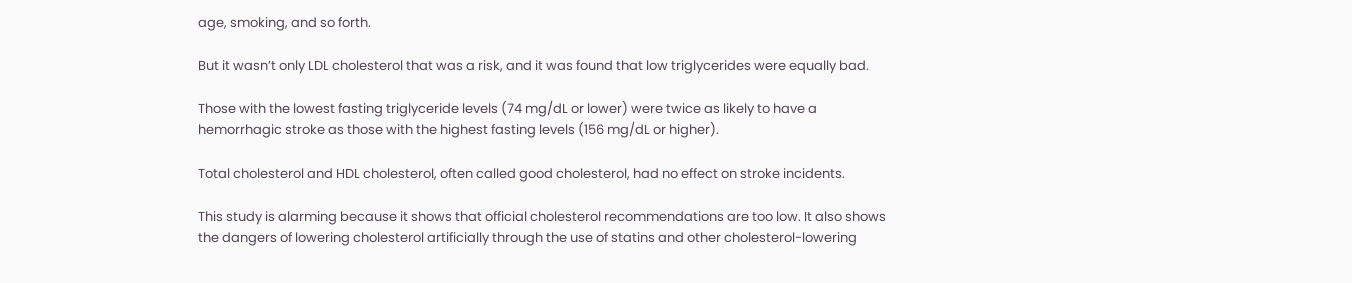age, smoking, and so forth.

But it wasn’t only LDL cholesterol that was a risk, and it was found that low triglycerides were equally bad.

Those with the lowest fasting triglyceride levels (74 mg/dL or lower) were twice as likely to have a hemorrhagic stroke as those with the highest fasting levels (156 mg/dL or higher).

Total cholesterol and HDL cholesterol, often called good cholesterol, had no effect on stroke incidents.

This study is alarming because it shows that official cholesterol recommendations are too low. It also shows the dangers of lowering cholesterol artificially through the use of statins and other cholesterol-lowering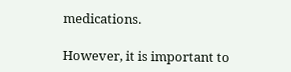medications.

However, it is important to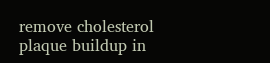remove cholesterol plaque buildup in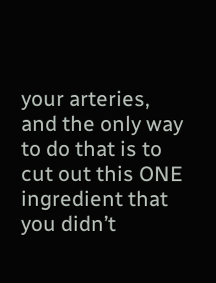your arteries, and the only way to do that is to cut out this ONE ingredient that you didn’t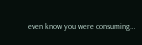even know you were consuming…